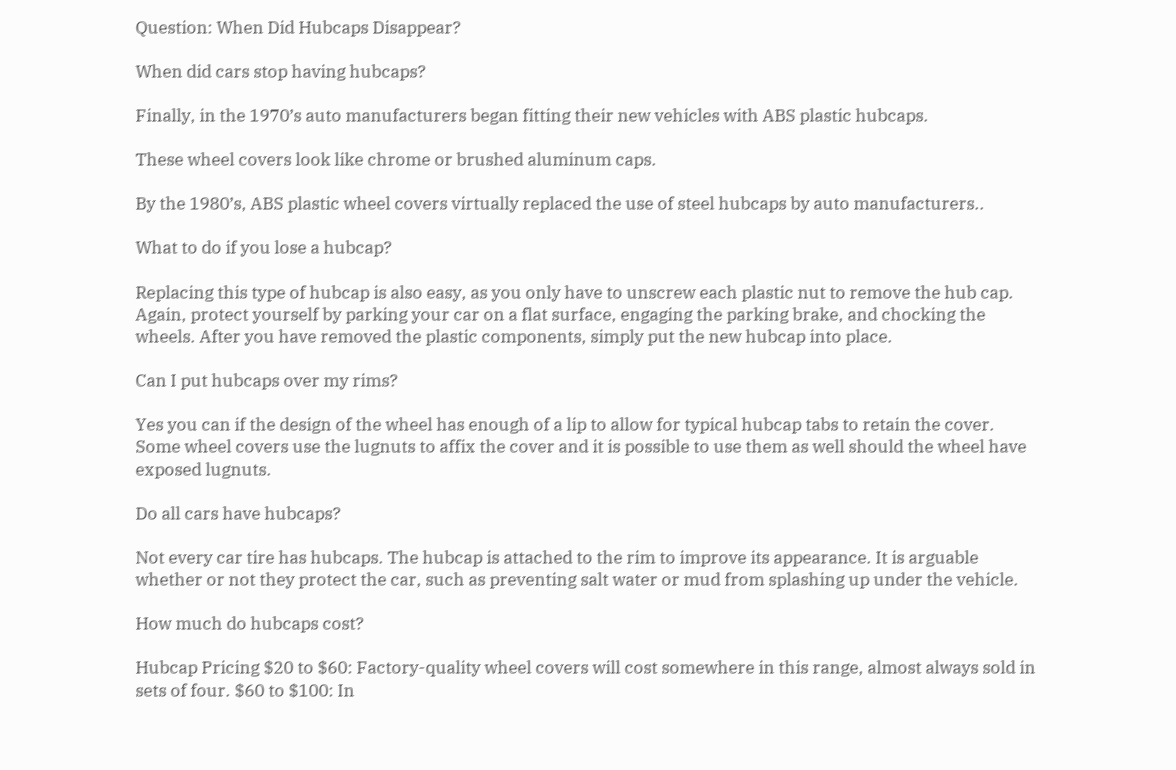Question: When Did Hubcaps Disappear?

When did cars stop having hubcaps?

Finally, in the 1970’s auto manufacturers began fitting their new vehicles with ABS plastic hubcaps.

These wheel covers look like chrome or brushed aluminum caps.

By the 1980’s, ABS plastic wheel covers virtually replaced the use of steel hubcaps by auto manufacturers..

What to do if you lose a hubcap?

Replacing this type of hubcap is also easy, as you only have to unscrew each plastic nut to remove the hub cap. Again, protect yourself by parking your car on a flat surface, engaging the parking brake, and chocking the wheels. After you have removed the plastic components, simply put the new hubcap into place.

Can I put hubcaps over my rims?

Yes you can if the design of the wheel has enough of a lip to allow for typical hubcap tabs to retain the cover. Some wheel covers use the lugnuts to affix the cover and it is possible to use them as well should the wheel have exposed lugnuts.

Do all cars have hubcaps?

Not every car tire has hubcaps. The hubcap is attached to the rim to improve its appearance. It is arguable whether or not they protect the car, such as preventing salt water or mud from splashing up under the vehicle.

How much do hubcaps cost?

Hubcap Pricing $20 to $60: Factory-quality wheel covers will cost somewhere in this range, almost always sold in sets of four. $60 to $100: In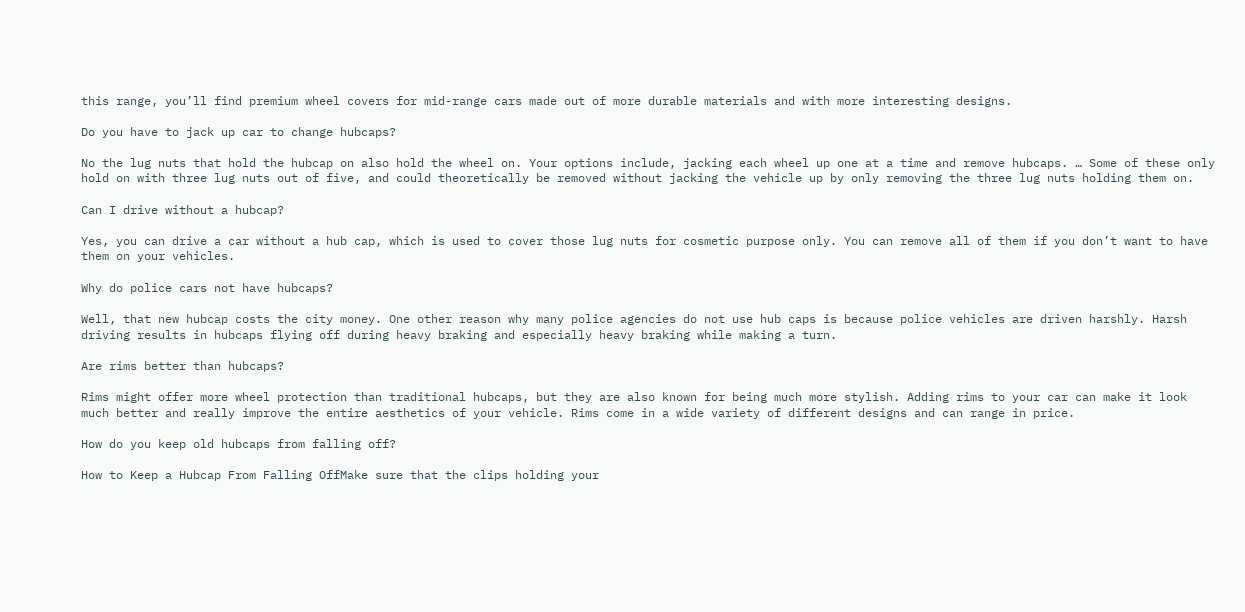this range, you’ll find premium wheel covers for mid-range cars made out of more durable materials and with more interesting designs.

Do you have to jack up car to change hubcaps?

No the lug nuts that hold the hubcap on also hold the wheel on. Your options include, jacking each wheel up one at a time and remove hubcaps. … Some of these only hold on with three lug nuts out of five, and could theoretically be removed without jacking the vehicle up by only removing the three lug nuts holding them on.

Can I drive without a hubcap?

Yes, you can drive a car without a hub cap, which is used to cover those lug nuts for cosmetic purpose only. You can remove all of them if you don’t want to have them on your vehicles.

Why do police cars not have hubcaps?

Well, that new hubcap costs the city money. One other reason why many police agencies do not use hub caps is because police vehicles are driven harshly. Harsh driving results in hubcaps flying off during heavy braking and especially heavy braking while making a turn.

Are rims better than hubcaps?

Rims might offer more wheel protection than traditional hubcaps, but they are also known for being much more stylish. Adding rims to your car can make it look much better and really improve the entire aesthetics of your vehicle. Rims come in a wide variety of different designs and can range in price.

How do you keep old hubcaps from falling off?

How to Keep a Hubcap From Falling OffMake sure that the clips holding your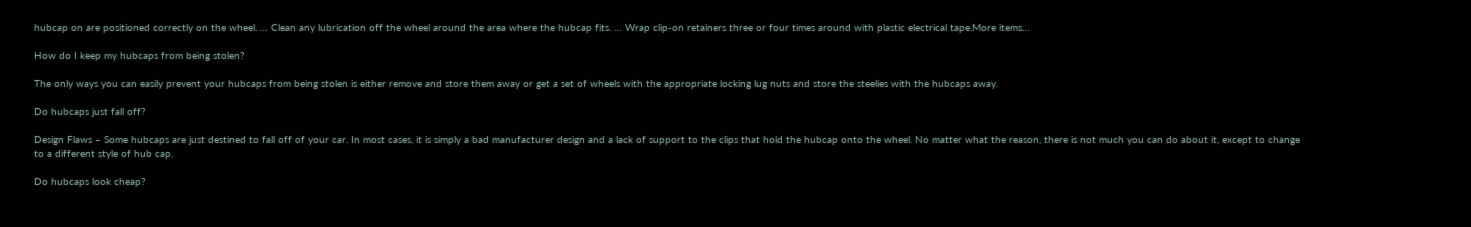hubcap on are positioned correctly on the wheel. … Clean any lubrication off the wheel around the area where the hubcap fits. … Wrap clip-on retainers three or four times around with plastic electrical tape.More items…

How do I keep my hubcaps from being stolen?

The only ways you can easily prevent your hubcaps from being stolen is either remove and store them away or get a set of wheels with the appropriate locking lug nuts and store the steelies with the hubcaps away.

Do hubcaps just fall off?

Design Flaws – Some hubcaps are just destined to fall off of your car. In most cases, it is simply a bad manufacturer design and a lack of support to the clips that hold the hubcap onto the wheel. No matter what the reason, there is not much you can do about it, except to change to a different style of hub cap.

Do hubcaps look cheap?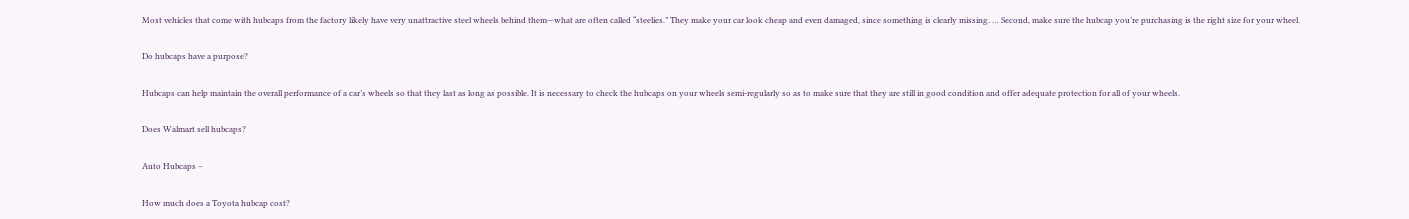Most vehicles that come with hubcaps from the factory likely have very unattractive steel wheels behind them—what are often called “steelies.” They make your car look cheap and even damaged, since something is clearly missing. … Second, make sure the hubcap you’re purchasing is the right size for your wheel.

Do hubcaps have a purpose?

Hubcaps can help maintain the overall performance of a car’s wheels so that they last as long as possible. It is necessary to check the hubcaps on your wheels semi-regularly so as to make sure that they are still in good condition and offer adequate protection for all of your wheels.

Does Walmart sell hubcaps?

Auto Hubcaps –

How much does a Toyota hubcap cost?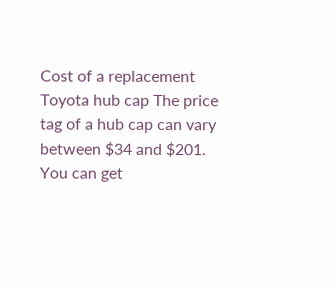Cost of a replacement Toyota hub cap The price tag of a hub cap can vary between $34 and $201. You can get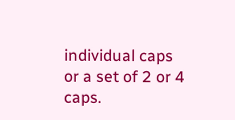individual caps or a set of 2 or 4 caps.